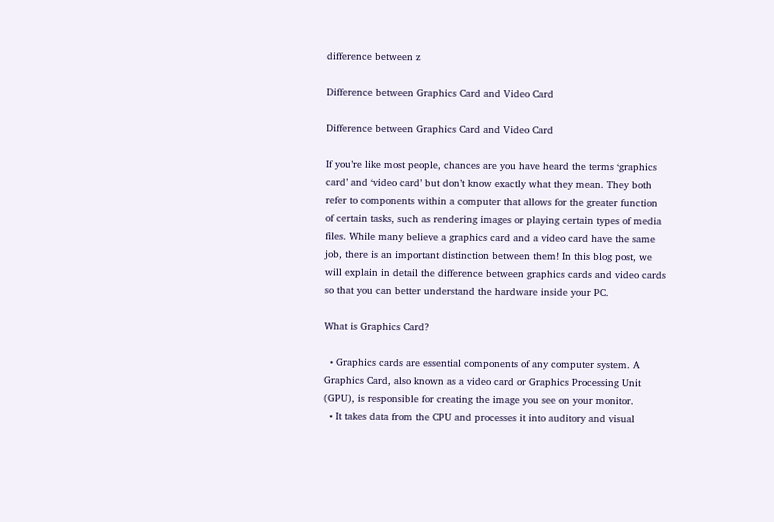difference between z

Difference between Graphics Card and Video Card

Difference between Graphics Card and Video Card

If you’re like most people, chances are you have heard the terms ‘graphics card’ and ‘video card’ but don’t know exactly what they mean. They both refer to components within a computer that allows for the greater function of certain tasks, such as rendering images or playing certain types of media files. While many believe a graphics card and a video card have the same job, there is an important distinction between them! In this blog post, we will explain in detail the difference between graphics cards and video cards so that you can better understand the hardware inside your PC.

What is Graphics Card?

  • Graphics cards are essential components of any computer system. A Graphics Card, also known as a video card or Graphics Processing Unit (GPU), is responsible for creating the image you see on your monitor.
  • It takes data from the CPU and processes it into auditory and visual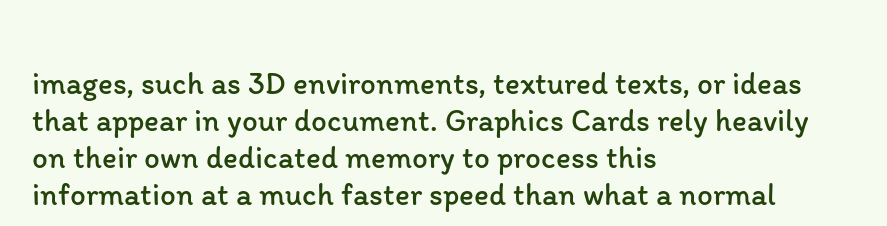images, such as 3D environments, textured texts, or ideas that appear in your document. Graphics Cards rely heavily on their own dedicated memory to process this information at a much faster speed than what a normal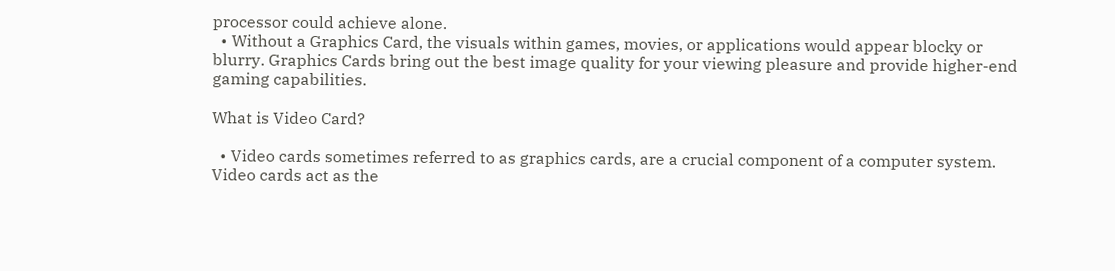processor could achieve alone.
  • Without a Graphics Card, the visuals within games, movies, or applications would appear blocky or blurry. Graphics Cards bring out the best image quality for your viewing pleasure and provide higher-end gaming capabilities.

What is Video Card?

  • Video cards sometimes referred to as graphics cards, are a crucial component of a computer system. Video cards act as the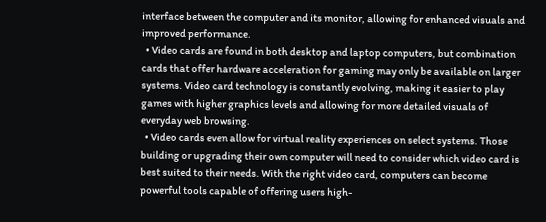interface between the computer and its monitor, allowing for enhanced visuals and improved performance.
  • Video cards are found in both desktop and laptop computers, but combination cards that offer hardware acceleration for gaming may only be available on larger systems. Video card technology is constantly evolving, making it easier to play games with higher graphics levels and allowing for more detailed visuals of everyday web browsing.
  • Video cards even allow for virtual reality experiences on select systems. Those building or upgrading their own computer will need to consider which video card is best suited to their needs. With the right video card, computers can become powerful tools capable of offering users high-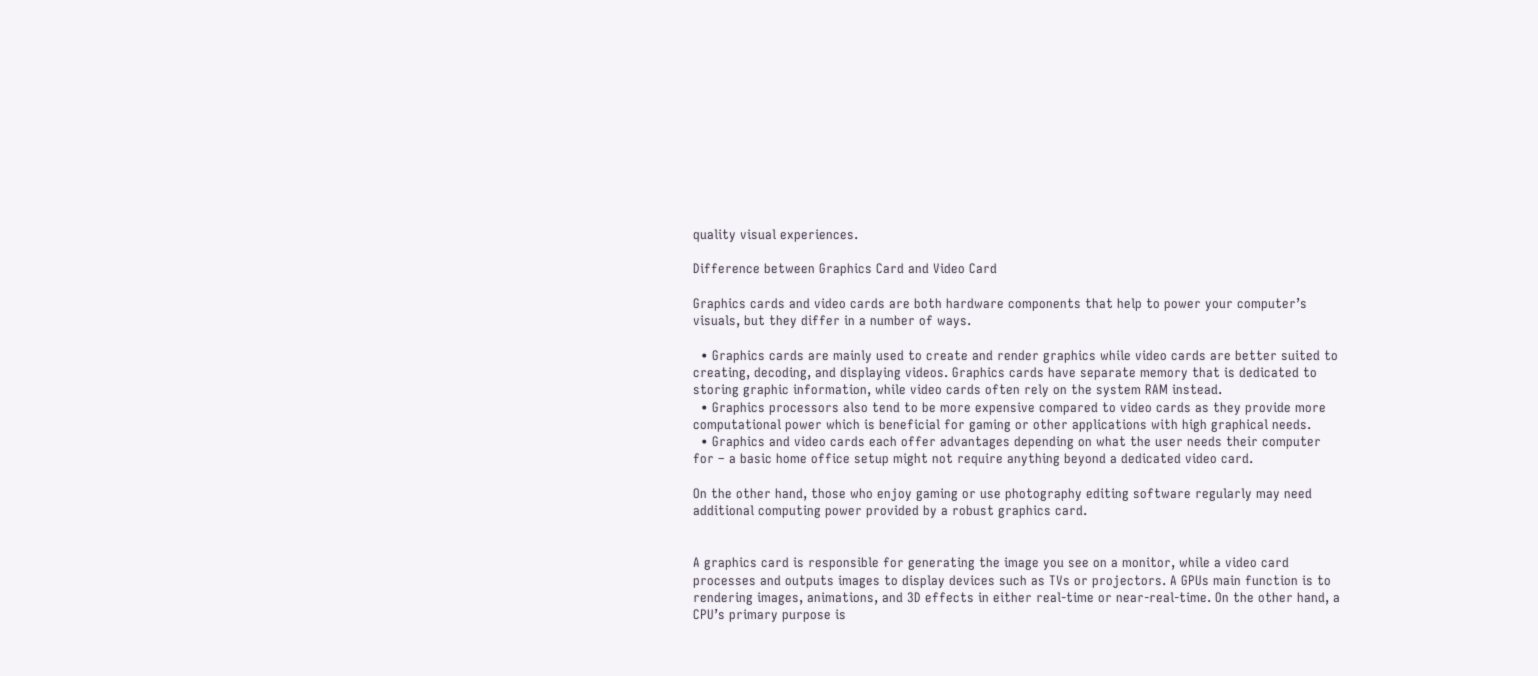quality visual experiences.

Difference between Graphics Card and Video Card

Graphics cards and video cards are both hardware components that help to power your computer’s visuals, but they differ in a number of ways.

  • Graphics cards are mainly used to create and render graphics while video cards are better suited to creating, decoding, and displaying videos. Graphics cards have separate memory that is dedicated to storing graphic information, while video cards often rely on the system RAM instead.
  • Graphics processors also tend to be more expensive compared to video cards as they provide more computational power which is beneficial for gaming or other applications with high graphical needs.
  • Graphics and video cards each offer advantages depending on what the user needs their computer for – a basic home office setup might not require anything beyond a dedicated video card.

On the other hand, those who enjoy gaming or use photography editing software regularly may need additional computing power provided by a robust graphics card.


A graphics card is responsible for generating the image you see on a monitor, while a video card processes and outputs images to display devices such as TVs or projectors. A GPUs main function is to rendering images, animations, and 3D effects in either real-time or near-real-time. On the other hand, a CPU’s primary purpose is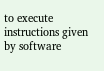to execute instructions given by software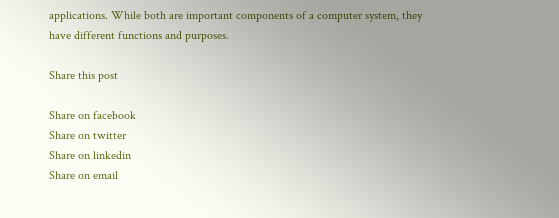applications. While both are important components of a computer system, they have different functions and purposes.

Share this post

Share on facebook
Share on twitter
Share on linkedin
Share on email